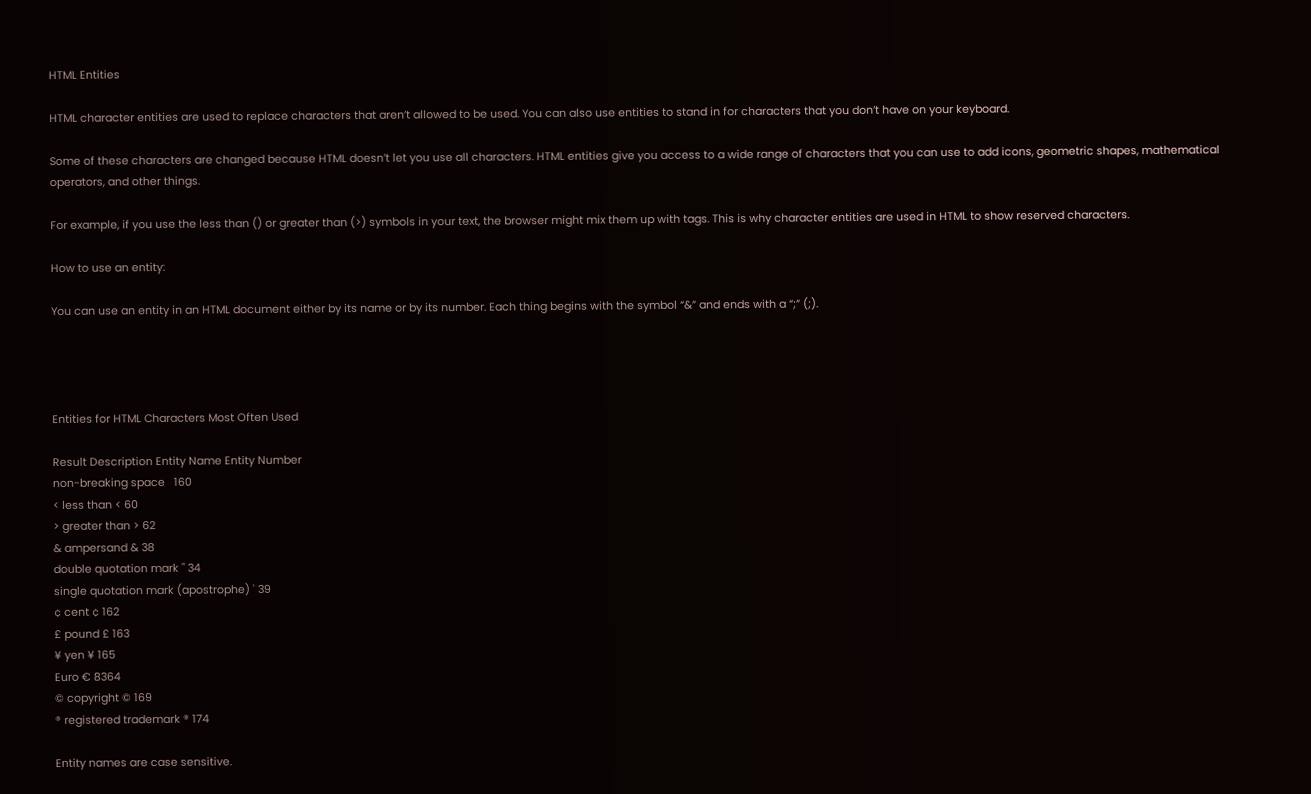HTML Entities

HTML character entities are used to replace characters that aren’t allowed to be used. You can also use entities to stand in for characters that you don’t have on your keyboard.

Some of these characters are changed because HTML doesn’t let you use all characters. HTML entities give you access to a wide range of characters that you can use to add icons, geometric shapes, mathematical operators, and other things.

For example, if you use the less than () or greater than (>) symbols in your text, the browser might mix them up with tags. This is why character entities are used in HTML to show reserved characters.

How to use an entity:

You can use an entity in an HTML document either by its name or by its number. Each thing begins with the symbol “&” and ends with a “;” (;).




Entities for HTML Characters Most Often Used

Result Description Entity Name Entity Number
non-breaking space   160
< less than < 60
> greater than > 62
& ampersand & 38
double quotation mark " 34
single quotation mark (apostrophe) ' 39
¢ cent ¢ 162
£ pound £ 163
¥ yen ¥ 165
Euro € 8364
© copyright © 169
® registered trademark ® 174

Entity names are case sensitive.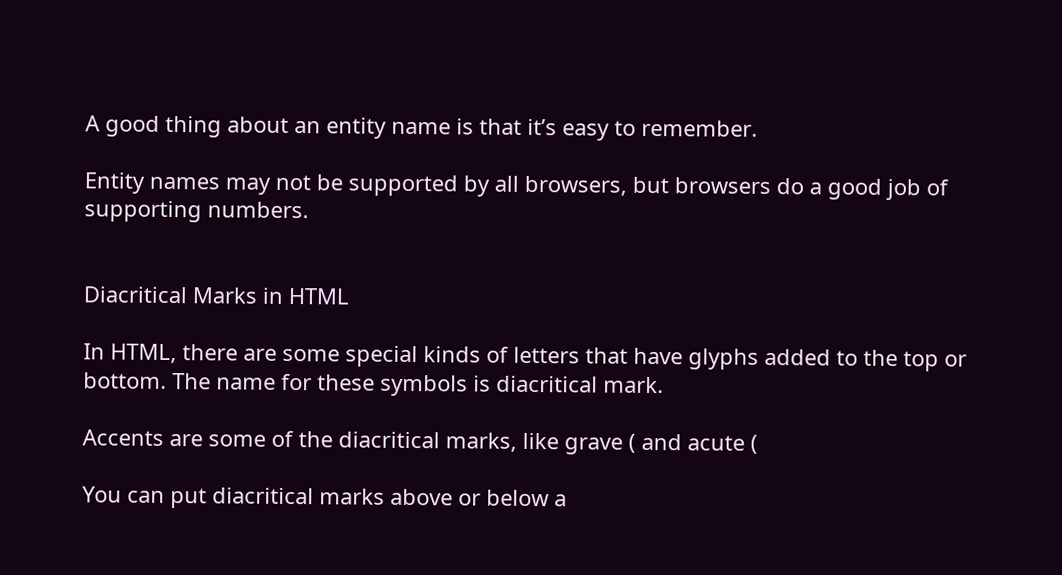A good thing about an entity name is that it’s easy to remember.

Entity names may not be supported by all browsers, but browsers do a good job of supporting numbers.


Diacritical Marks in HTML

In HTML, there are some special kinds of letters that have glyphs added to the top or bottom. The name for these symbols is diacritical mark.

Accents are some of the diacritical marks, like grave ( and acute (

You can put diacritical marks above or below a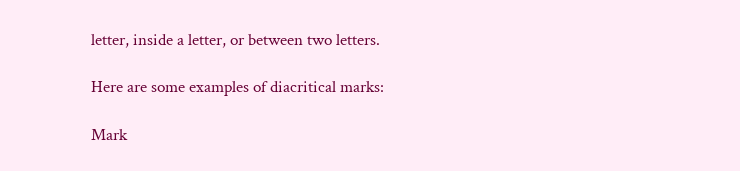letter, inside a letter, or between two letters.

Here are some examples of diacritical marks:

Mark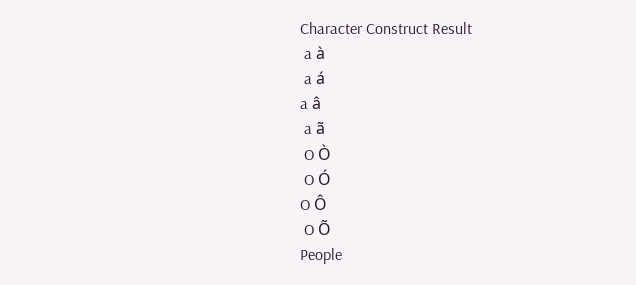Character Construct Result
 a à
 a á
a â
 a ã
 O Ò
 O Ó
O Ô
 O Õ
People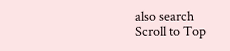also search
Scroll to Top